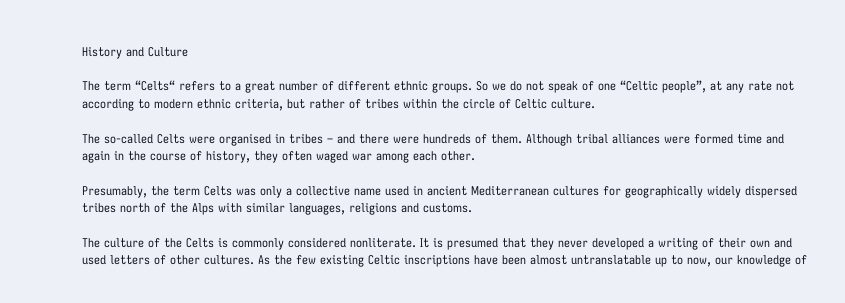History and Culture

The term “Celts“ refers to a great number of different ethnic groups. So we do not speak of one “Celtic people”, at any rate not according to modern ethnic criteria, but rather of tribes within the circle of Celtic culture.

The so-called Celts were organised in tribes – and there were hundreds of them. Although tribal alliances were formed time and again in the course of history, they often waged war among each other.

Presumably, the term Celts was only a collective name used in ancient Mediterranean cultures for geographically widely dispersed tribes north of the Alps with similar languages, religions and customs.

The culture of the Celts is commonly considered nonliterate. It is presumed that they never developed a writing of their own and used letters of other cultures. As the few existing Celtic inscriptions have been almost untranslatable up to now, our knowledge of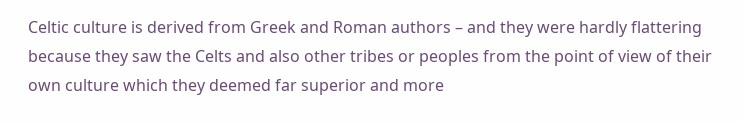Celtic culture is derived from Greek and Roman authors – and they were hardly flattering because they saw the Celts and also other tribes or peoples from the point of view of their own culture which they deemed far superior and more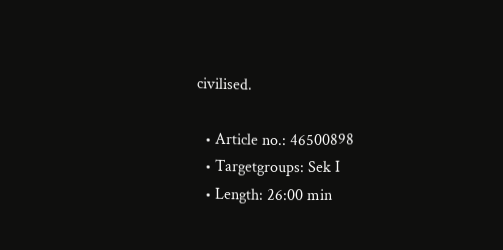civilised.

  • Article no.: 46500898
  • Targetgroups: Sek I
  • Length: 26:00 min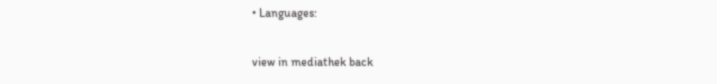• Languages:

view in mediathek back